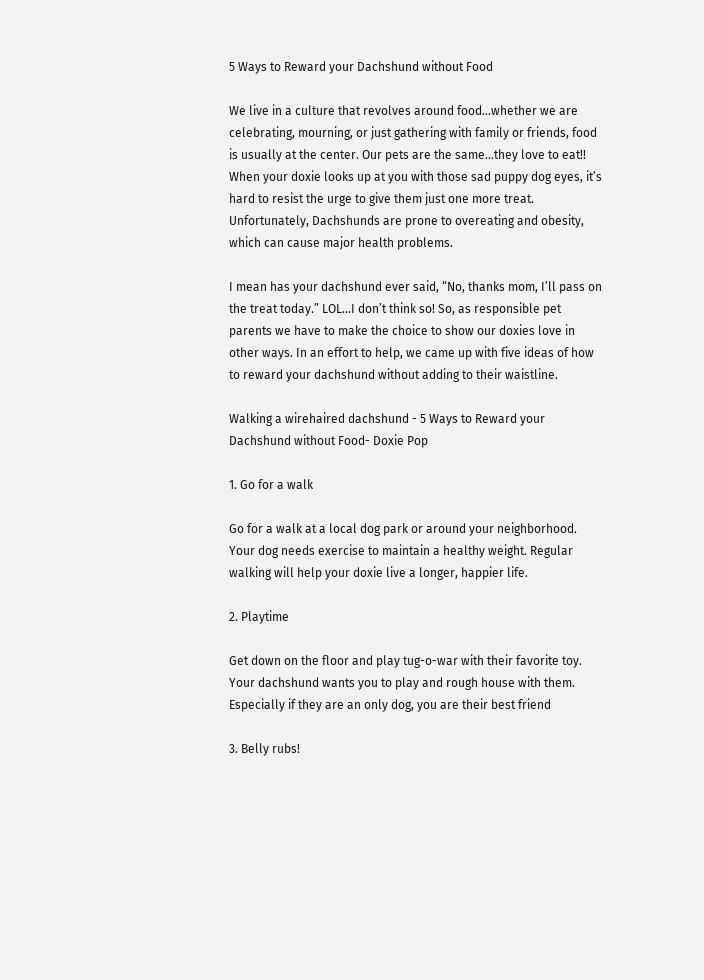5 Ways to Reward your Dachshund without Food

We live in a culture that revolves around food…whether we are celebrating, mourning, or just gathering with family or friends, food is usually at the center. Our pets are the same…they love to eat!! When your doxie looks up at you with those sad puppy dog eyes, it’s hard to resist the urge to give them just one more treat. Unfortunately, Dachshunds are prone to overeating and obesity, which can cause major health problems.

I mean has your dachshund ever said, “No, thanks mom, I’ll pass on the treat today.” LOL…I don’t think so! So, as responsible pet parents we have to make the choice to show our doxies love in other ways. In an effort to help, we came up with five ideas of how to reward your dachshund without adding to their waistline.

Walking a wirehaired dachshund - 5 Ways to Reward your Dachshund without Food- Doxie Pop

1. Go for a walk

Go for a walk at a local dog park or around your neighborhood. Your dog needs exercise to maintain a healthy weight. Regular walking will help your doxie live a longer, happier life.

2. Playtime

Get down on the floor and play tug-o-war with their favorite toy. Your dachshund wants you to play and rough house with them. Especially if they are an only dog, you are their best friend

3. Belly rubs!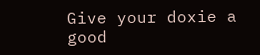Give your doxie a good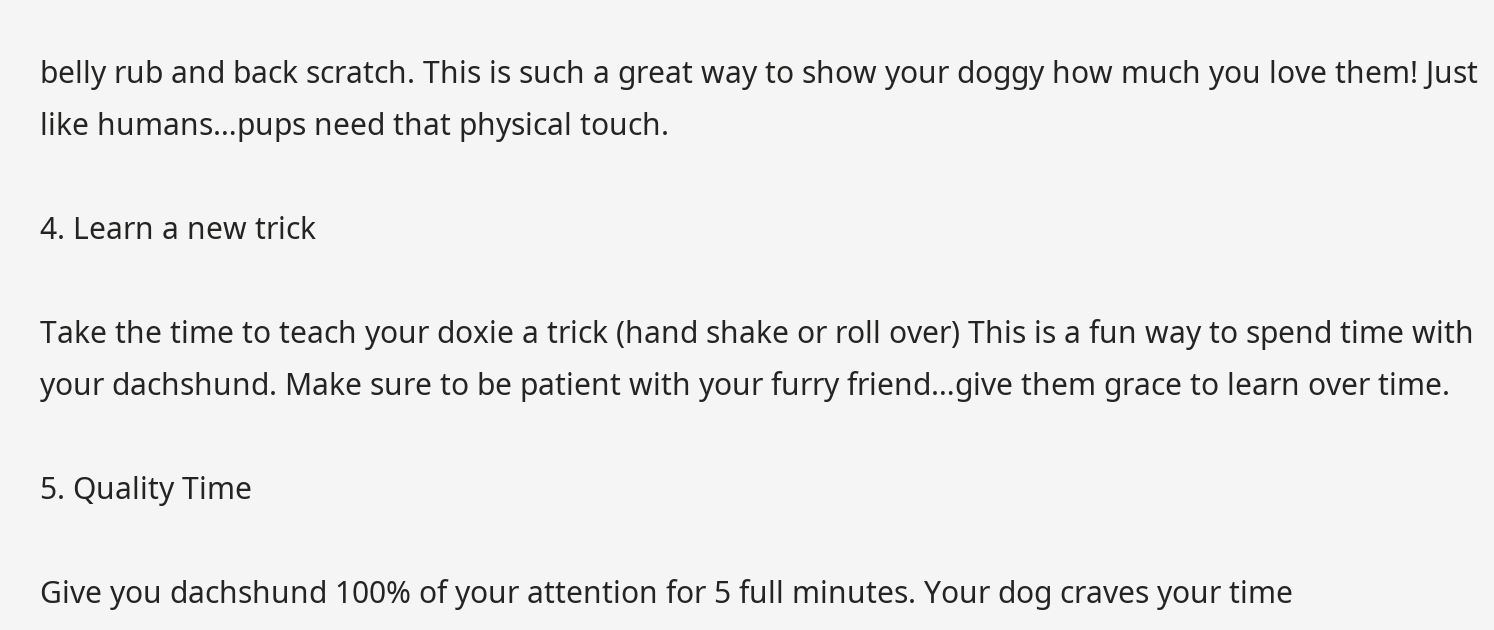belly rub and back scratch. This is such a great way to show your doggy how much you love them! Just like humans…pups need that physical touch.

4. Learn a new trick

Take the time to teach your doxie a trick (hand shake or roll over) This is a fun way to spend time with your dachshund. Make sure to be patient with your furry friend…give them grace to learn over time.

5. Quality Time

Give you dachshund 100% of your attention for 5 full minutes. Your dog craves your time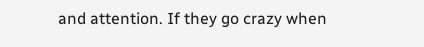and attention. If they go crazy when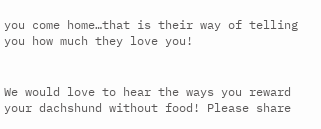you come home…that is their way of telling you how much they love you!


We would love to hear the ways you reward your dachshund without food! Please share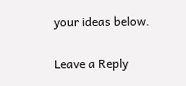your ideas below.

Leave a Reply